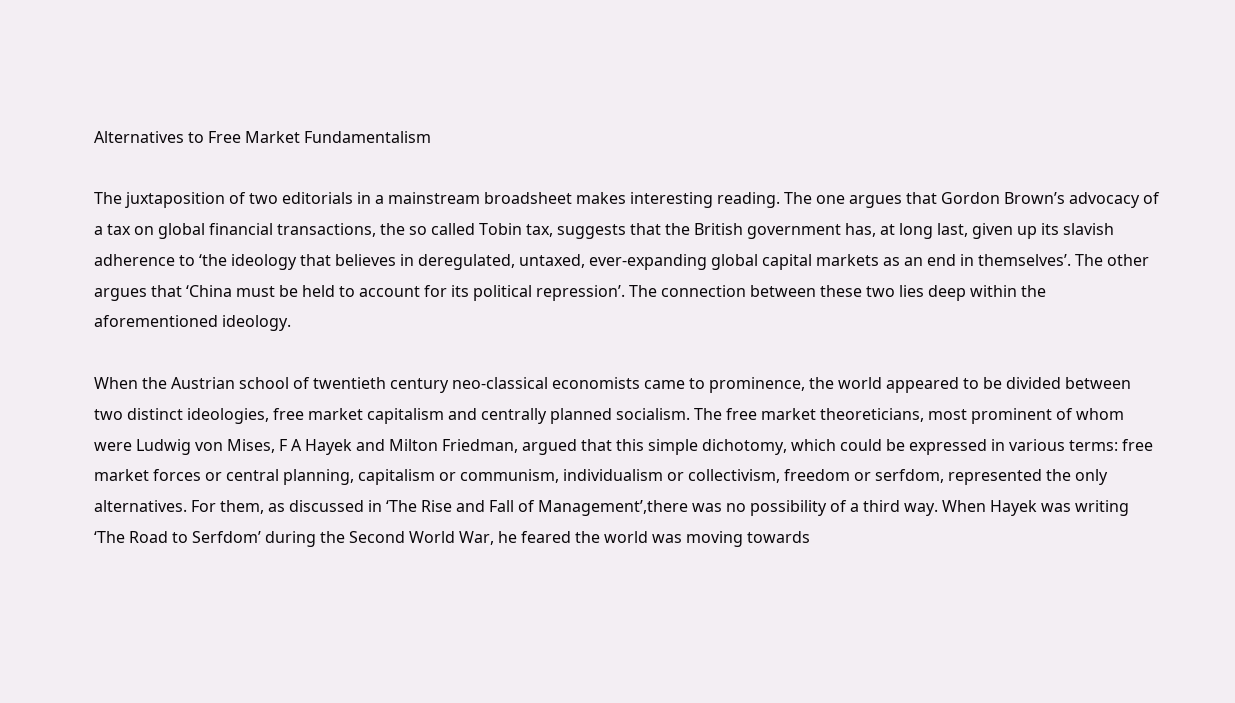Alternatives to Free Market Fundamentalism

The juxtaposition of two editorials in a mainstream broadsheet makes interesting reading. The one argues that Gordon Brown’s advocacy of a tax on global financial transactions, the so called Tobin tax, suggests that the British government has, at long last, given up its slavish adherence to ‘the ideology that believes in deregulated, untaxed, ever-expanding global capital markets as an end in themselves’. The other argues that ‘China must be held to account for its political repression’. The connection between these two lies deep within the aforementioned ideology.

When the Austrian school of twentieth century neo-classical economists came to prominence, the world appeared to be divided between two distinct ideologies, free market capitalism and centrally planned socialism. The free market theoreticians, most prominent of whom were Ludwig von Mises, F A Hayek and Milton Friedman, argued that this simple dichotomy, which could be expressed in various terms: free market forces or central planning, capitalism or communism, individualism or collectivism, freedom or serfdom, represented the only alternatives. For them, as discussed in ‘The Rise and Fall of Management’,there was no possibility of a third way. When Hayek was writing ‘The Road to Serfdom’ during the Second World War, he feared the world was moving towards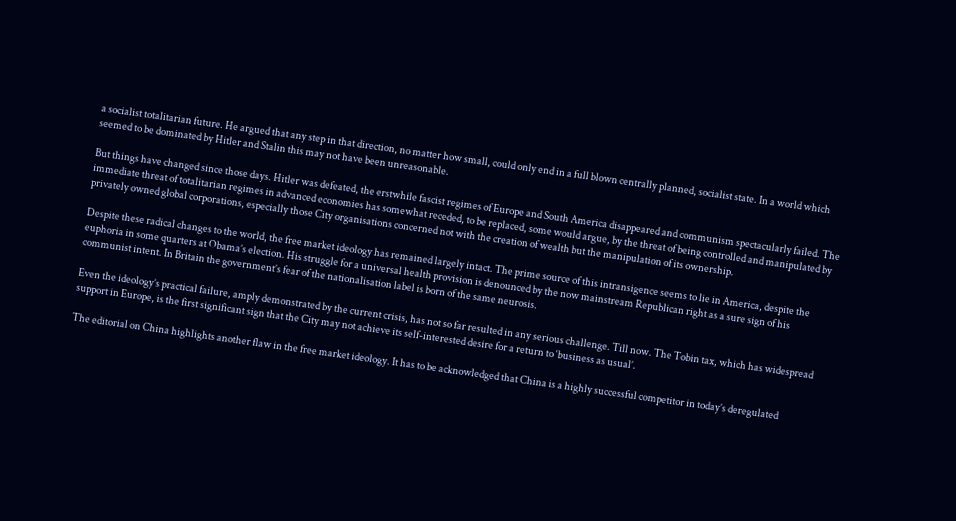a socialist totalitarian future. He argued that any step in that direction, no matter how small, could only end in a full blown centrally planned, socialist state. In a world which seemed to be dominated by Hitler and Stalin this may not have been unreasonable.

But things have changed since those days. Hitler was defeated, the erstwhile fascist regimes of Europe and South America disappeared and communism spectacularly failed. The immediate threat of totalitarian regimes in advanced economies has somewhat receded, to be replaced, some would argue, by the threat of being controlled and manipulated by privately owned global corporations, especially those City organisations concerned not with the creation of wealth but the manipulation of its ownership.

Despite these radical changes to the world, the free market ideology has remained largely intact. The prime source of this intransigence seems to lie in America, despite the euphoria in some quarters at Obama’s election. His struggle for a universal health provision is denounced by the now mainstream Republican right as a sure sign of his communist intent. In Britain the government’s fear of the nationalisation label is born of the same neurosis.

Even the ideology’s practical failure, amply demonstrated by the current crisis, has not so far resulted in any serious challenge. Till now. The Tobin tax, which has widespread support in Europe, is the first significant sign that the City may not achieve its self-interested desire for a return to ‘business as usual’.

The editorial on China highlights another flaw in the free market ideology. It has to be acknowledged that China is a highly successful competitor in today’s deregulated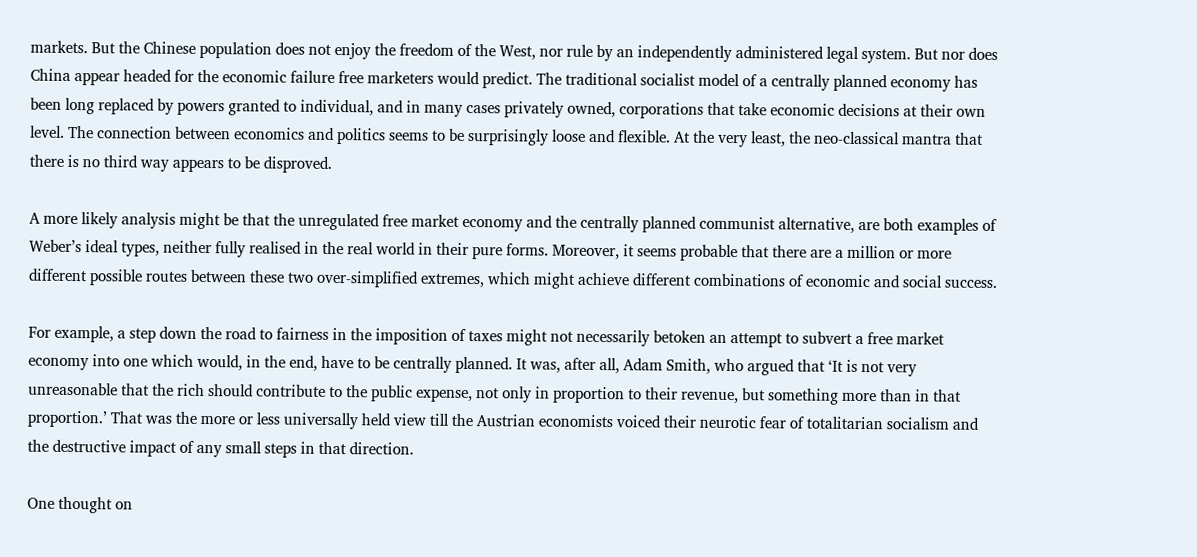markets. But the Chinese population does not enjoy the freedom of the West, nor rule by an independently administered legal system. But nor does China appear headed for the economic failure free marketers would predict. The traditional socialist model of a centrally planned economy has been long replaced by powers granted to individual, and in many cases privately owned, corporations that take economic decisions at their own level. The connection between economics and politics seems to be surprisingly loose and flexible. At the very least, the neo-classical mantra that there is no third way appears to be disproved.

A more likely analysis might be that the unregulated free market economy and the centrally planned communist alternative, are both examples of Weber’s ideal types, neither fully realised in the real world in their pure forms. Moreover, it seems probable that there are a million or more different possible routes between these two over-simplified extremes, which might achieve different combinations of economic and social success.

For example, a step down the road to fairness in the imposition of taxes might not necessarily betoken an attempt to subvert a free market economy into one which would, in the end, have to be centrally planned. It was, after all, Adam Smith, who argued that ‘It is not very unreasonable that the rich should contribute to the public expense, not only in proportion to their revenue, but something more than in that proportion.’ That was the more or less universally held view till the Austrian economists voiced their neurotic fear of totalitarian socialism and the destructive impact of any small steps in that direction.

One thought on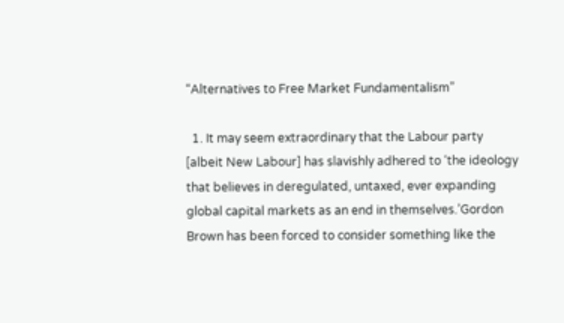“Alternatives to Free Market Fundamentalism”

  1. It may seem extraordinary that the Labour party [albeit New Labour] has slavishly adhered to ‘the ideology that believes in deregulated, untaxed, ever expanding global capital markets as an end in themselves.’Gordon Brown has been forced to consider something like the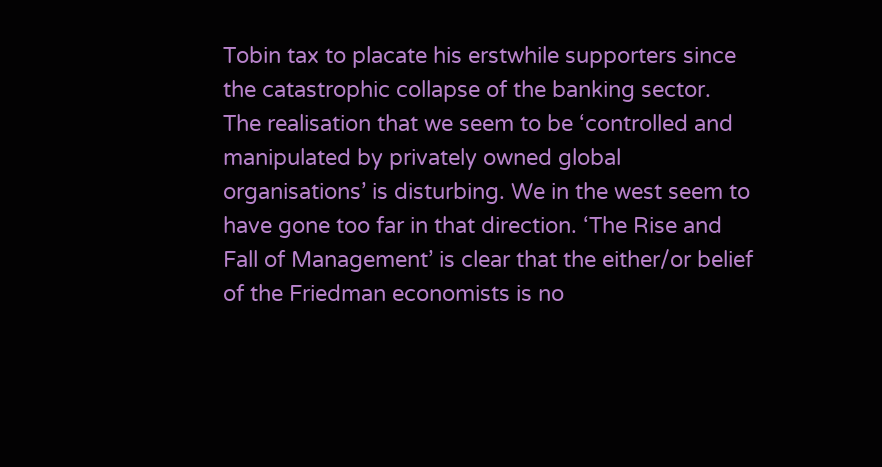Tobin tax to placate his erstwhile supporters since the catastrophic collapse of the banking sector. The realisation that we seem to be ‘controlled and manipulated by privately owned global organisations’ is disturbing. We in the west seem to have gone too far in that direction. ‘The Rise and Fall of Management’ is clear that the either/or belief of the Friedman economists is no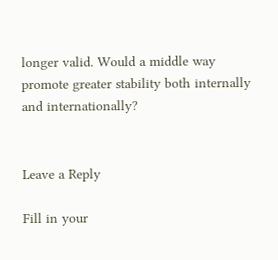longer valid. Would a middle way promote greater stability both internally and internationally?


Leave a Reply

Fill in your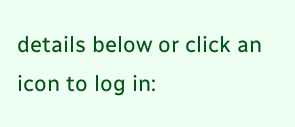details below or click an icon to log in: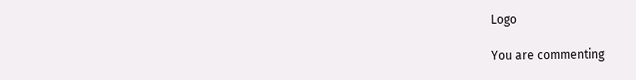Logo

You are commenting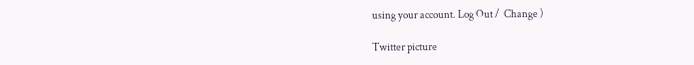using your account. Log Out /  Change )

Twitter picture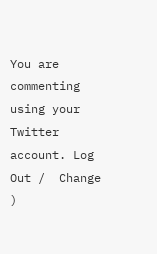You are commenting using your Twitter account. Log Out /  Change )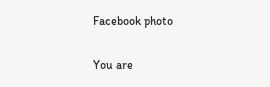Facebook photo

You are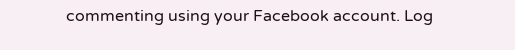commenting using your Facebook account. Log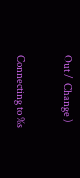Out /  Change )

Connecting to %s